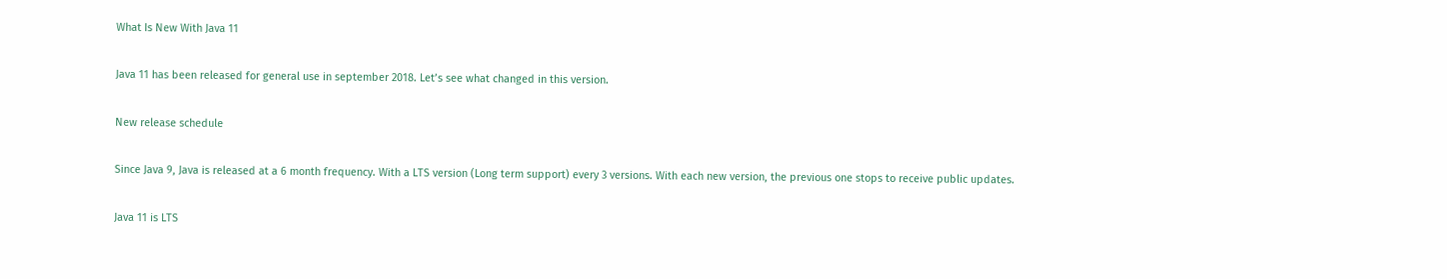What Is New With Java 11

Java 11 has been released for general use in september 2018. Let’s see what changed in this version.

New release schedule

Since Java 9, Java is released at a 6 month frequency. With a LTS version (Long term support) every 3 versions. With each new version, the previous one stops to receive public updates.

Java 11 is LTS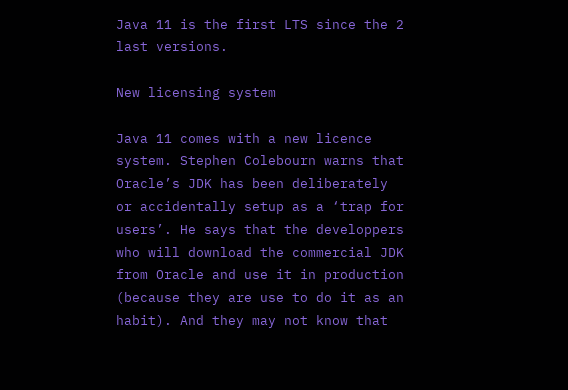Java 11 is the first LTS since the 2 last versions.

New licensing system

Java 11 comes with a new licence system. Stephen Colebourn warns that Oracle’s JDK has been deliberately or accidentally setup as a ‘trap for users’. He says that the developpers who will download the commercial JDK from Oracle and use it in production (because they are use to do it as an habit). And they may not know that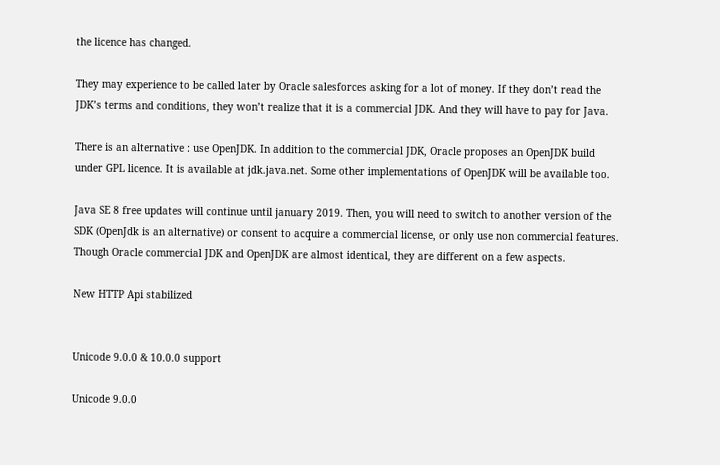the licence has changed.

They may experience to be called later by Oracle salesforces asking for a lot of money. If they don’t read the JDK’s terms and conditions, they won’t realize that it is a commercial JDK. And they will have to pay for Java.

There is an alternative : use OpenJDK. In addition to the commercial JDK, Oracle proposes an OpenJDK build under GPL licence. It is available at jdk.java.net. Some other implementations of OpenJDK will be available too.

Java SE 8 free updates will continue until january 2019. Then, you will need to switch to another version of the SDK (OpenJdk is an alternative) or consent to acquire a commercial license, or only use non commercial features. Though Oracle commercial JDK and OpenJDK are almost identical, they are different on a few aspects.

New HTTP Api stabilized


Unicode 9.0.0 & 10.0.0 support

Unicode 9.0.0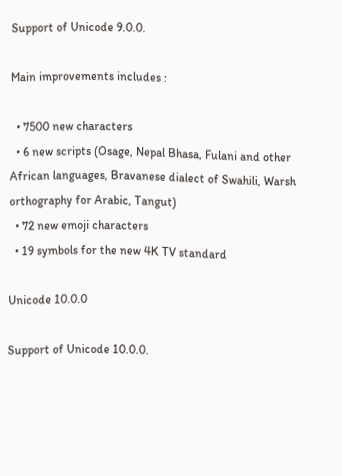Support of Unicode 9.0.0.

Main improvements includes :

  • 7500 new characters
  • 6 new scripts (Osage, Nepal Bhasa, Fulani and other African languages, Bravanese dialect of Swahili, Warsh orthography for Arabic, Tangut)
  • 72 new emoji characters
  • 19 symbols for the new 4K TV standard

Unicode 10.0.0

Support of Unicode 10.0.0.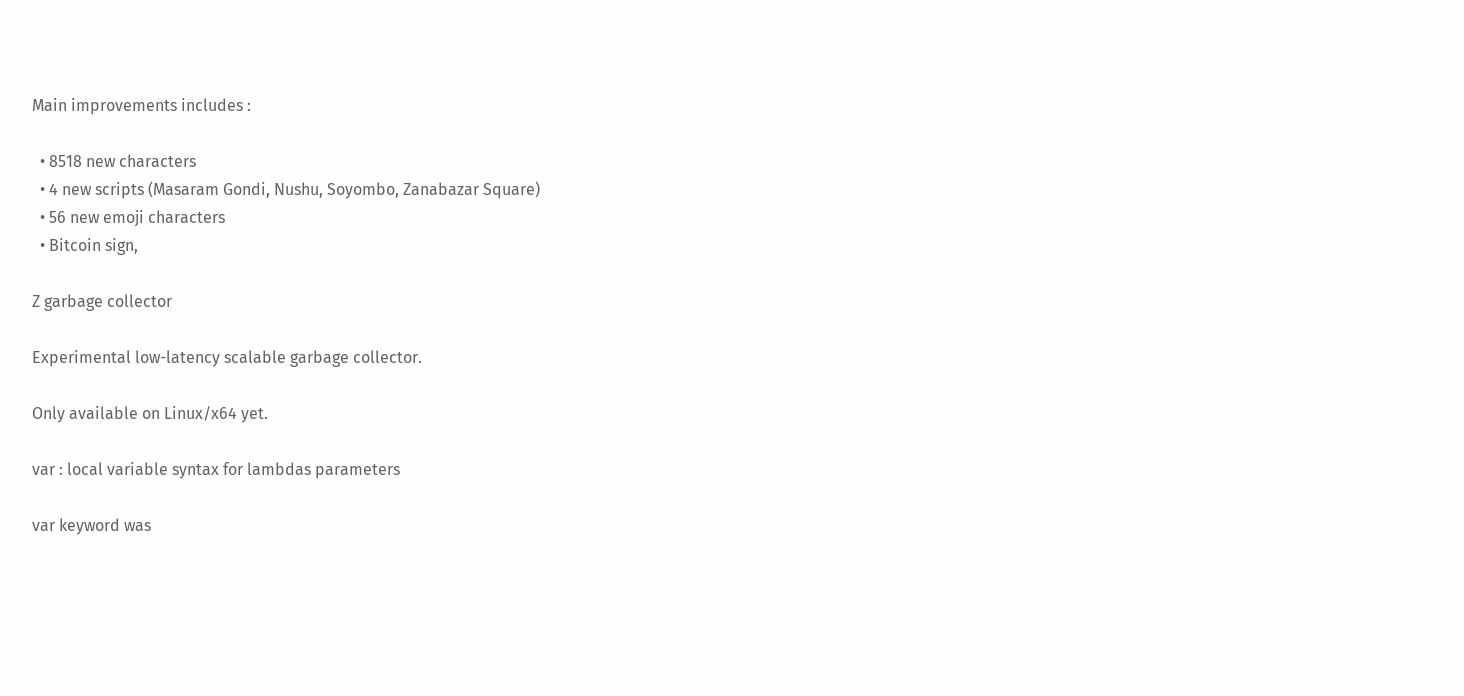Main improvements includes :

  • 8518 new characters
  • 4 new scripts (Masaram Gondi, Nushu, Soyombo, Zanabazar Square)
  • 56 new emoji characters
  • Bitcoin sign,

Z garbage collector

Experimental low-latency scalable garbage collector.

Only available on Linux/x64 yet.

var : local variable syntax for lambdas parameters

var keyword was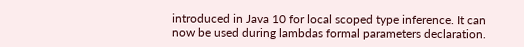introduced in Java 10 for local scoped type inference. It can now be used during lambdas formal parameters declaration.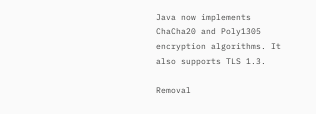Java now implements ChaCha20 and Poly1305 encryption algorithms. It also supports TLS 1.3.

Removal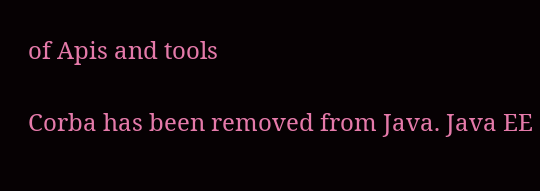of Apis and tools

Corba has been removed from Java. Java EE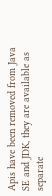Apis have been removed from Java SE and JDK, they are available as separate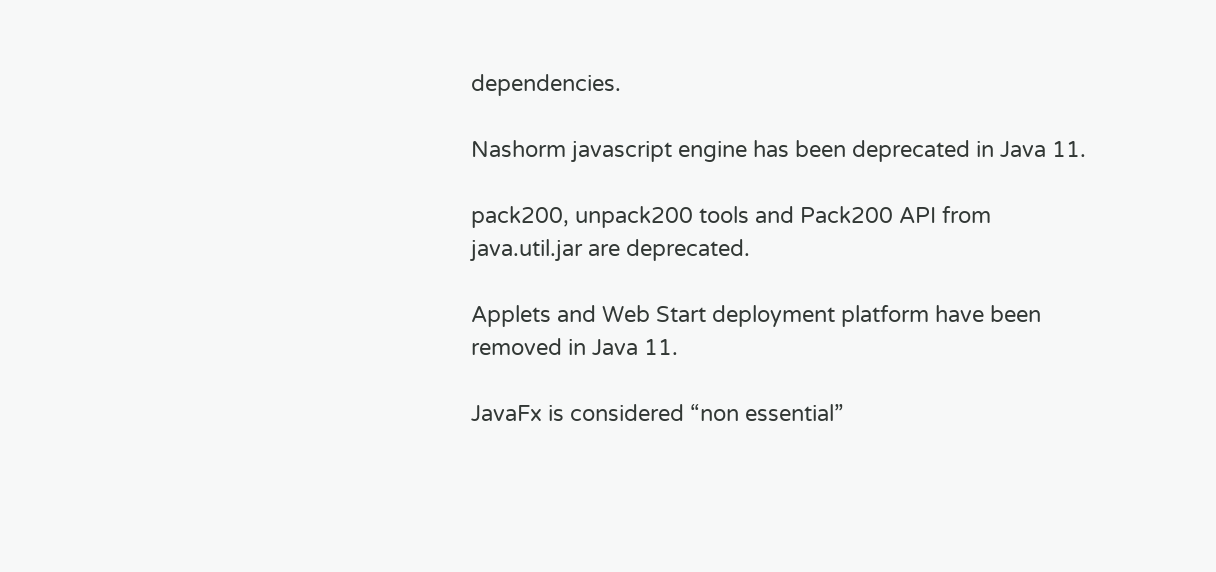dependencies.

Nashorm javascript engine has been deprecated in Java 11.

pack200, unpack200 tools and Pack200 API from java.util.jar are deprecated.

Applets and Web Start deployment platform have been removed in Java 11.

JavaFx is considered “non essential”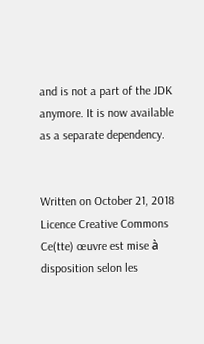and is not a part of the JDK anymore. It is now available as a separate dependency.


Written on October 21, 2018
Licence Creative Commons
Ce(tte) œuvre est mise à disposition selon les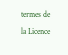termes de la Licence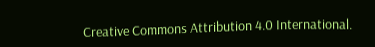Creative Commons Attribution 4.0 International.